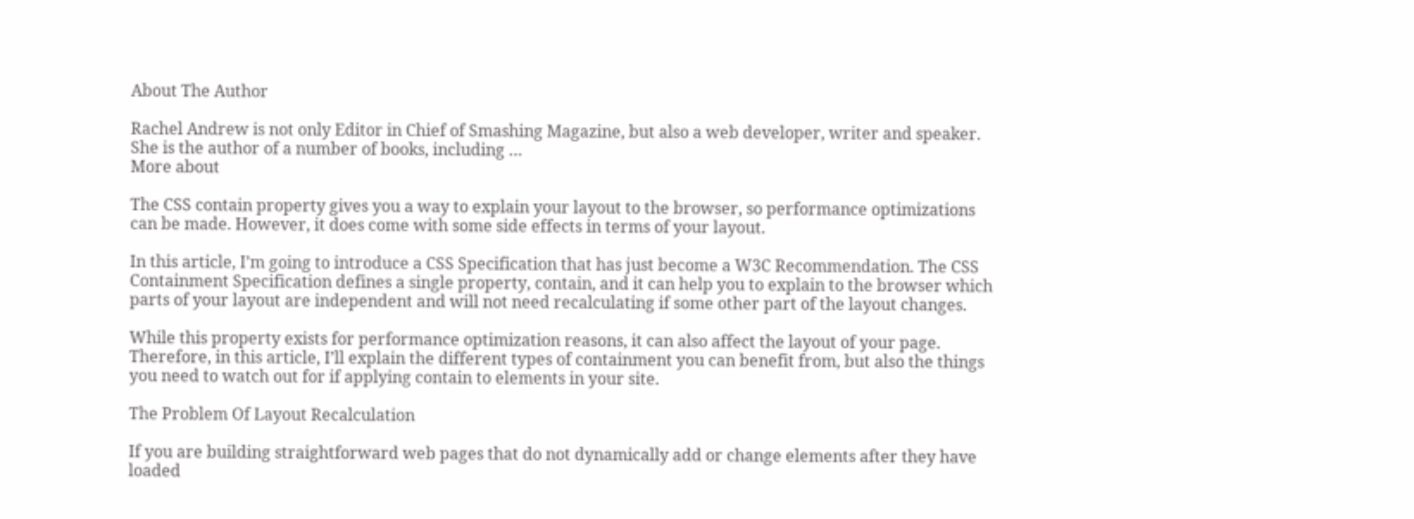About The Author

Rachel Andrew is not only Editor in Chief of Smashing Magazine, but also a web developer, writer and speaker. She is the author of a number of books, including …
More about

The CSS contain property gives you a way to explain your layout to the browser, so performance optimizations can be made. However, it does come with some side effects in terms of your layout.

In this article, I’m going to introduce a CSS Specification that has just become a W3C Recommendation. The CSS Containment Specification defines a single property, contain, and it can help you to explain to the browser which parts of your layout are independent and will not need recalculating if some other part of the layout changes.

While this property exists for performance optimization reasons, it can also affect the layout of your page. Therefore, in this article, I’ll explain the different types of containment you can benefit from, but also the things you need to watch out for if applying contain to elements in your site.

The Problem Of Layout Recalculation

If you are building straightforward web pages that do not dynamically add or change elements after they have loaded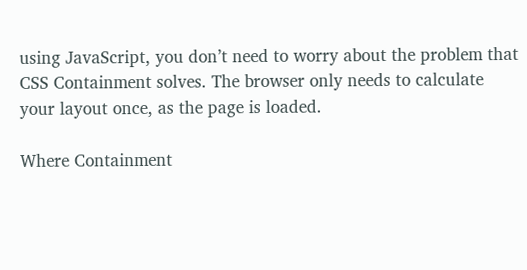using JavaScript, you don’t need to worry about the problem that CSS Containment solves. The browser only needs to calculate your layout once, as the page is loaded.

Where Containment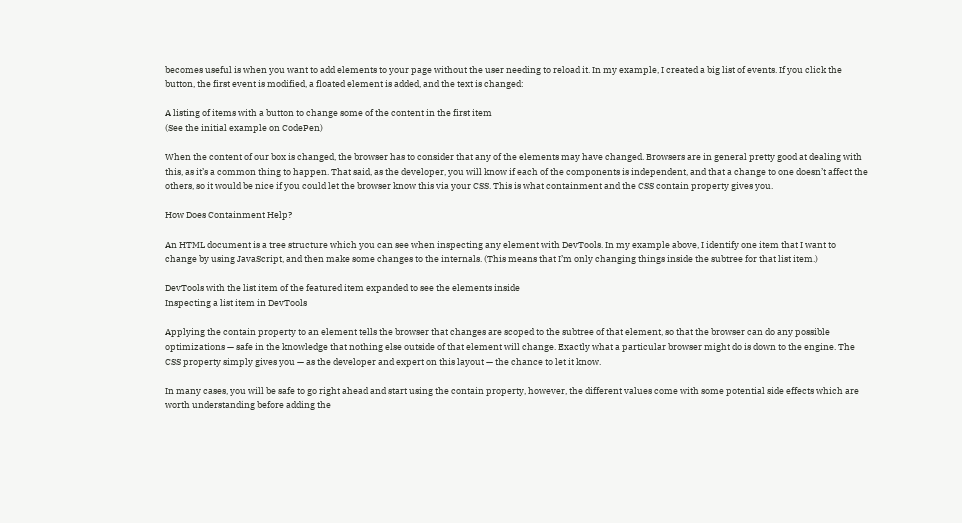becomes useful is when you want to add elements to your page without the user needing to reload it. In my example, I created a big list of events. If you click the button, the first event is modified, a floated element is added, and the text is changed:

A listing of items with a button to change some of the content in the first item
(See the initial example on CodePen)

When the content of our box is changed, the browser has to consider that any of the elements may have changed. Browsers are in general pretty good at dealing with this, as it’s a common thing to happen. That said, as the developer, you will know if each of the components is independent, and that a change to one doesn’t affect the others, so it would be nice if you could let the browser know this via your CSS. This is what containment and the CSS contain property gives you.

How Does Containment Help?

An HTML document is a tree structure which you can see when inspecting any element with DevTools. In my example above, I identify one item that I want to change by using JavaScript, and then make some changes to the internals. (This means that I’m only changing things inside the subtree for that list item.)

DevTools with the list item of the featured item expanded to see the elements inside
Inspecting a list item in DevTools

Applying the contain property to an element tells the browser that changes are scoped to the subtree of that element, so that the browser can do any possible optimizations — safe in the knowledge that nothing else outside of that element will change. Exactly what a particular browser might do is down to the engine. The CSS property simply gives you — as the developer and expert on this layout — the chance to let it know.

In many cases, you will be safe to go right ahead and start using the contain property, however, the different values come with some potential side effects which are worth understanding before adding the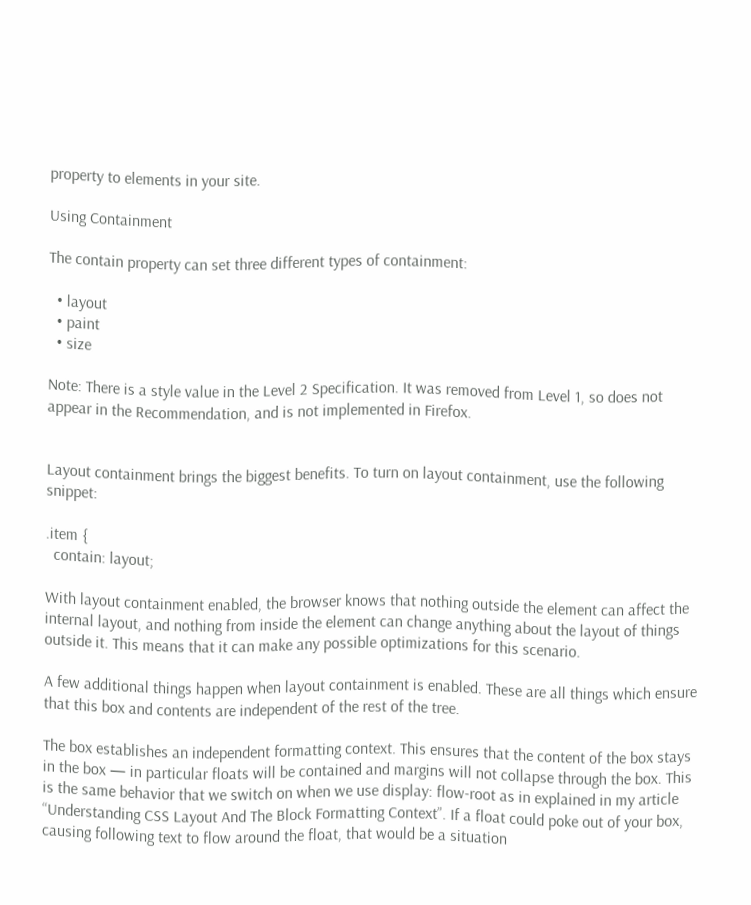property to elements in your site.

Using Containment

The contain property can set three different types of containment:

  • layout
  • paint
  • size

Note: There is a style value in the Level 2 Specification. It was removed from Level 1, so does not appear in the Recommendation, and is not implemented in Firefox.


Layout containment brings the biggest benefits. To turn on layout containment, use the following snippet:

.item {
  contain: layout;

With layout containment enabled, the browser knows that nothing outside the element can affect the internal layout, and nothing from inside the element can change anything about the layout of things outside it. This means that it can make any possible optimizations for this scenario.

A few additional things happen when layout containment is enabled. These are all things which ensure that this box and contents are independent of the rest of the tree.

The box establishes an independent formatting context. This ensures that the content of the box stays in the box — in particular floats will be contained and margins will not collapse through the box. This is the same behavior that we switch on when we use display: flow-root as in explained in my article “Understanding CSS Layout And The Block Formatting Context”. If a float could poke out of your box, causing following text to flow around the float, that would be a situation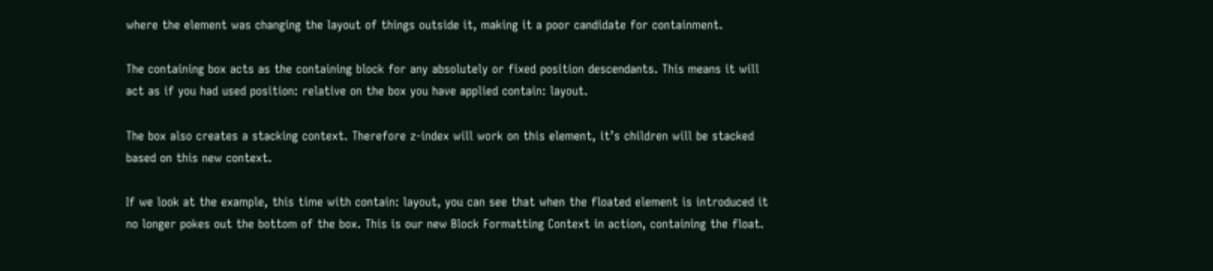where the element was changing the layout of things outside it, making it a poor candidate for containment.

The containing box acts as the containing block for any absolutely or fixed position descendants. This means it will act as if you had used position: relative on the box you have applied contain: layout.

The box also creates a stacking context. Therefore z-index will work on this element, it’s children will be stacked based on this new context.

If we look at the example, this time with contain: layout, you can see that when the floated element is introduced it no longer pokes out the bottom of the box. This is our new Block Formatting Context in action, containing the float.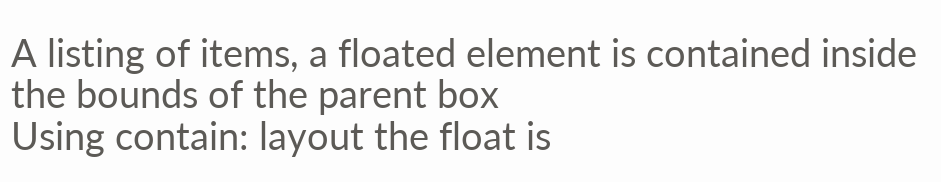A listing of items, a floated element is contained inside the bounds of the parent box
Using contain: layout the float is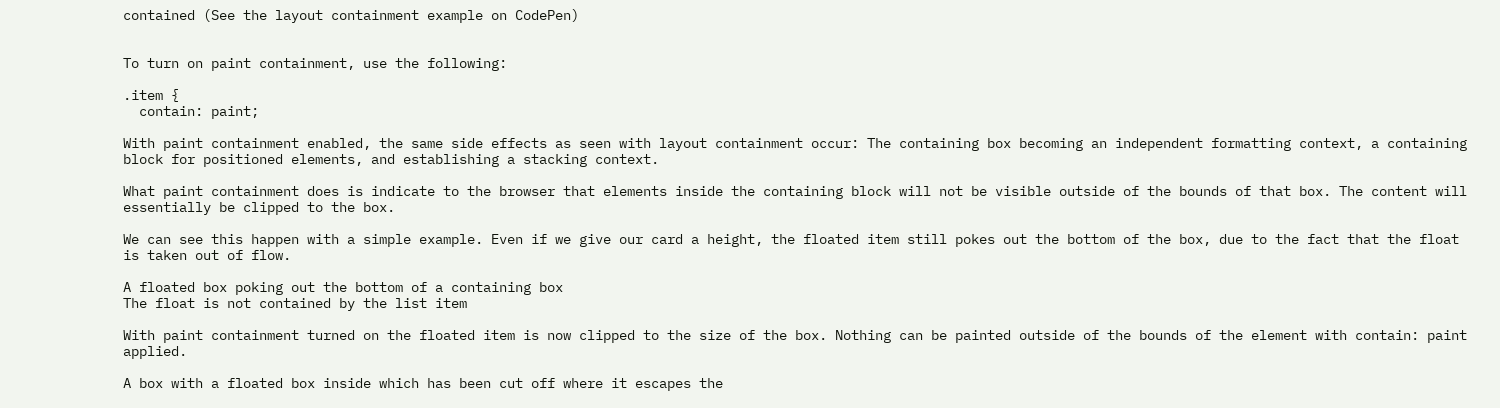contained (See the layout containment example on CodePen)


To turn on paint containment, use the following:

.item {
  contain: paint;

With paint containment enabled, the same side effects as seen with layout containment occur: The containing box becoming an independent formatting context, a containing block for positioned elements, and establishing a stacking context.

What paint containment does is indicate to the browser that elements inside the containing block will not be visible outside of the bounds of that box. The content will essentially be clipped to the box.

We can see this happen with a simple example. Even if we give our card a height, the floated item still pokes out the bottom of the box, due to the fact that the float is taken out of flow.

A floated box poking out the bottom of a containing box
The float is not contained by the list item

With paint containment turned on the floated item is now clipped to the size of the box. Nothing can be painted outside of the bounds of the element with contain: paint applied.

A box with a floated box inside which has been cut off where it escapes the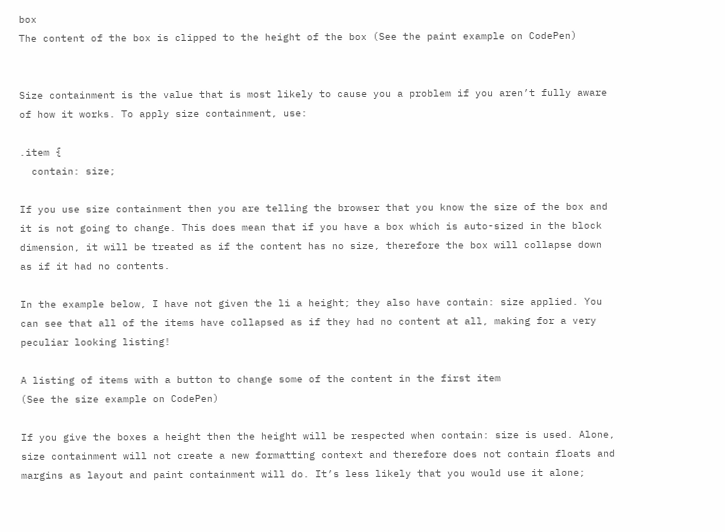box
The content of the box is clipped to the height of the box (See the paint example on CodePen)


Size containment is the value that is most likely to cause you a problem if you aren’t fully aware of how it works. To apply size containment, use:

.item {
  contain: size;

If you use size containment then you are telling the browser that you know the size of the box and it is not going to change. This does mean that if you have a box which is auto-sized in the block dimension, it will be treated as if the content has no size, therefore the box will collapse down as if it had no contents.

In the example below, I have not given the li a height; they also have contain: size applied. You can see that all of the items have collapsed as if they had no content at all, making for a very peculiar looking listing!

A listing of items with a button to change some of the content in the first item
(See the size example on CodePen)

If you give the boxes a height then the height will be respected when contain: size is used. Alone, size containment will not create a new formatting context and therefore does not contain floats and margins as layout and paint containment will do. It’s less likely that you would use it alone;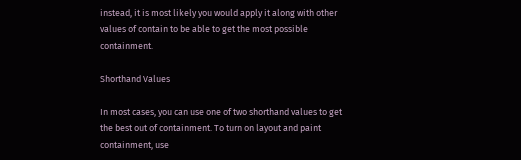instead, it is most likely you would apply it along with other values of contain to be able to get the most possible containment.

Shorthand Values

In most cases, you can use one of two shorthand values to get the best out of containment. To turn on layout and paint containment, use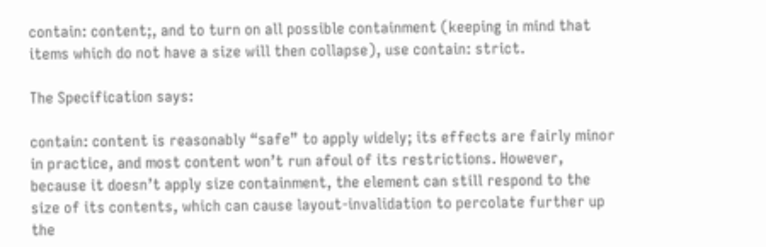contain: content;, and to turn on all possible containment (keeping in mind that items which do not have a size will then collapse), use contain: strict.

The Specification says:

contain: content is reasonably “safe” to apply widely; its effects are fairly minor in practice, and most content won’t run afoul of its restrictions. However, because it doesn’t apply size containment, the element can still respond to the size of its contents, which can cause layout-invalidation to percolate further up the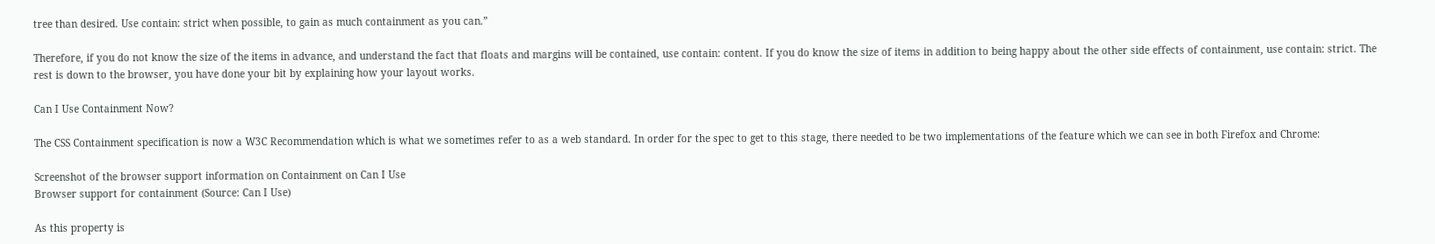tree than desired. Use contain: strict when possible, to gain as much containment as you can.”

Therefore, if you do not know the size of the items in advance, and understand the fact that floats and margins will be contained, use contain: content. If you do know the size of items in addition to being happy about the other side effects of containment, use contain: strict. The rest is down to the browser, you have done your bit by explaining how your layout works.

Can I Use Containment Now?

The CSS Containment specification is now a W3C Recommendation which is what we sometimes refer to as a web standard. In order for the spec to get to this stage, there needed to be two implementations of the feature which we can see in both Firefox and Chrome:

Screenshot of the browser support information on Containment on Can I Use
Browser support for containment (Source: Can I Use)

As this property is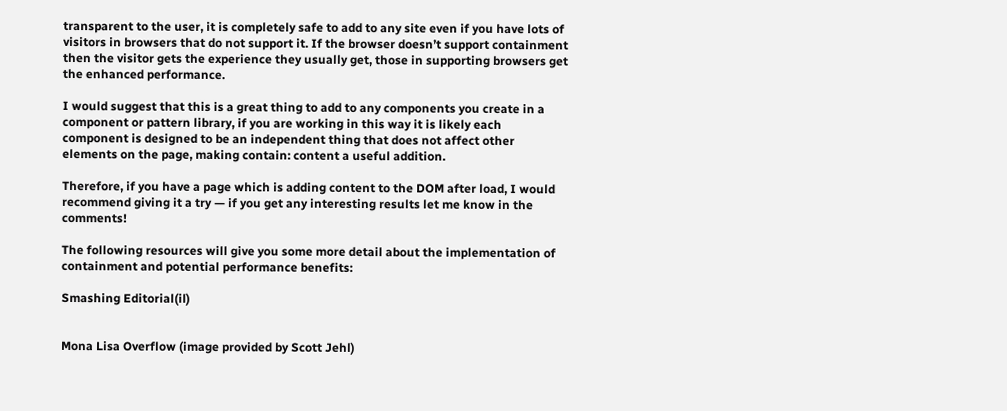transparent to the user, it is completely safe to add to any site even if you have lots of visitors in browsers that do not support it. If the browser doesn’t support containment then the visitor gets the experience they usually get, those in supporting browsers get the enhanced performance.

I would suggest that this is a great thing to add to any components you create in a component or pattern library, if you are working in this way it is likely each component is designed to be an independent thing that does not affect other elements on the page, making contain: content a useful addition.

Therefore, if you have a page which is adding content to the DOM after load, I would recommend giving it a try — if you get any interesting results let me know in the comments!

The following resources will give you some more detail about the implementation of containment and potential performance benefits:

Smashing Editorial(il)


Mona Lisa Overflow (image provided by Scott Jehl)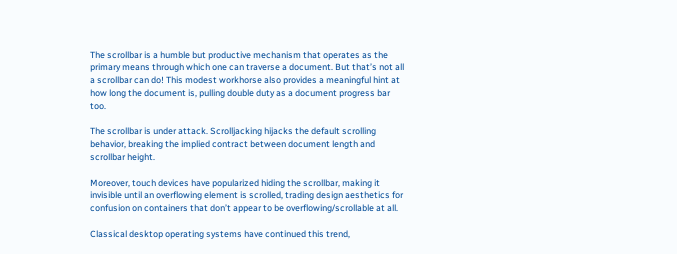The scrollbar is a humble but productive mechanism that operates as the primary means through which one can traverse a document. But that’s not all a scrollbar can do! This modest workhorse also provides a meaningful hint at how long the document is, pulling double duty as a document progress bar too.

The scrollbar is under attack. Scrolljacking hijacks the default scrolling behavior, breaking the implied contract between document length and scrollbar height.

Moreover, touch devices have popularized hiding the scrollbar, making it invisible until an overflowing element is scrolled, trading design aesthetics for confusion on containers that don’t appear to be overflowing/scrollable at all.

Classical desktop operating systems have continued this trend,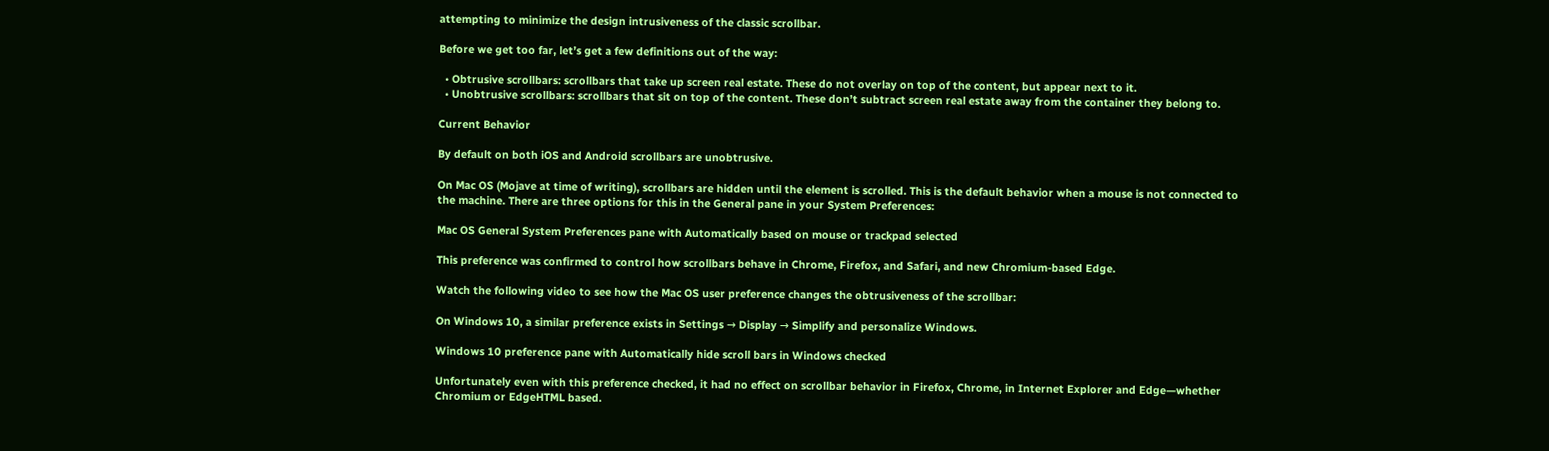attempting to minimize the design intrusiveness of the classic scrollbar.

Before we get too far, let’s get a few definitions out of the way:

  • Obtrusive scrollbars: scrollbars that take up screen real estate. These do not overlay on top of the content, but appear next to it.
  • Unobtrusive scrollbars: scrollbars that sit on top of the content. These don’t subtract screen real estate away from the container they belong to.

Current Behavior

By default on both iOS and Android scrollbars are unobtrusive.

On Mac OS (Mojave at time of writing), scrollbars are hidden until the element is scrolled. This is the default behavior when a mouse is not connected to the machine. There are three options for this in the General pane in your System Preferences:

Mac OS General System Preferences pane with Automatically based on mouse or trackpad selected

This preference was confirmed to control how scrollbars behave in Chrome, Firefox, and Safari, and new Chromium-based Edge.

Watch the following video to see how the Mac OS user preference changes the obtrusiveness of the scrollbar:

On Windows 10, a similar preference exists in Settings → Display → Simplify and personalize Windows.

Windows 10 preference pane with Automatically hide scroll bars in Windows checked

Unfortunately even with this preference checked, it had no effect on scrollbar behavior in Firefox, Chrome, in Internet Explorer and Edge—whether Chromium or EdgeHTML based.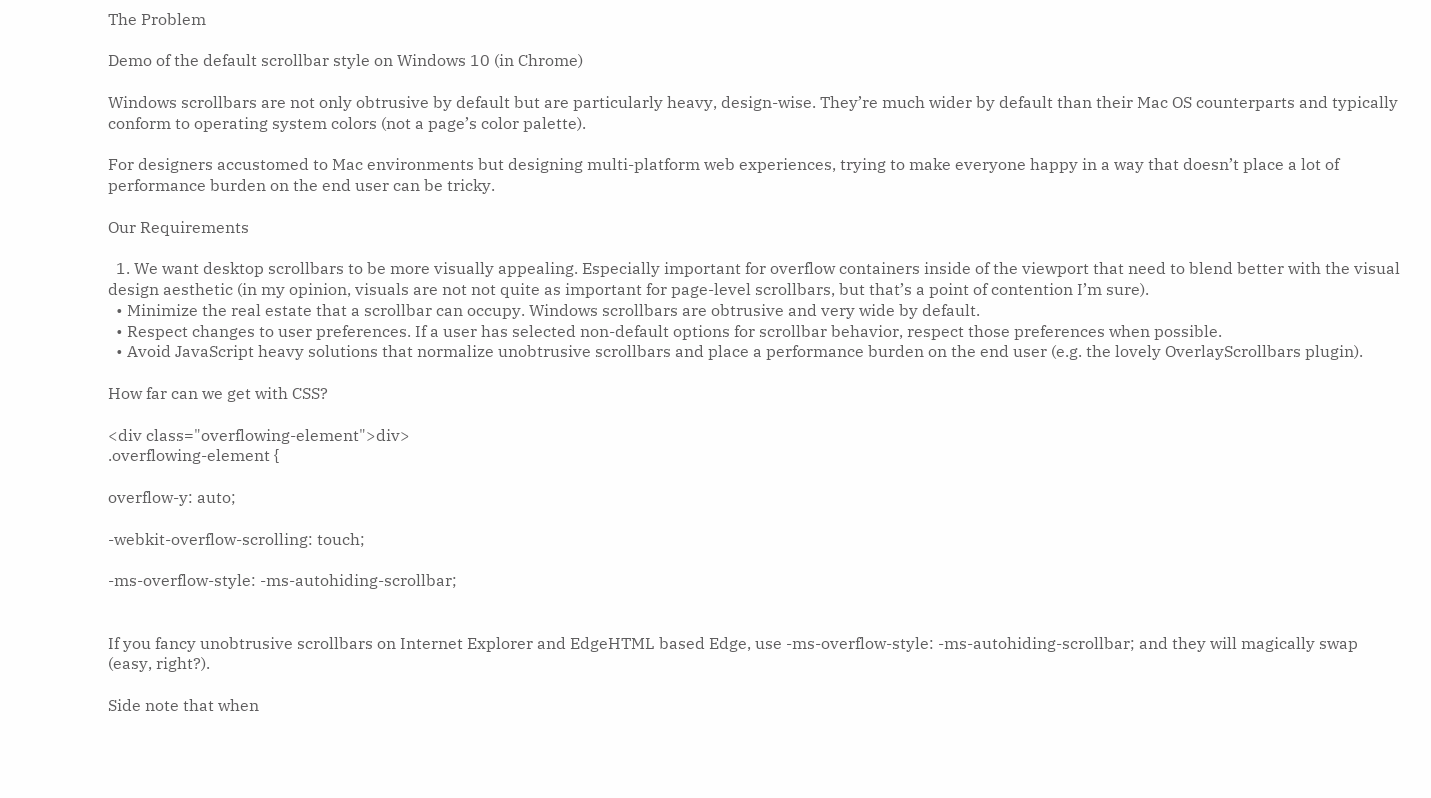The Problem

Demo of the default scrollbar style on Windows 10 (in Chrome)

Windows scrollbars are not only obtrusive by default but are particularly heavy, design-wise. They’re much wider by default than their Mac OS counterparts and typically conform to operating system colors (not a page’s color palette).

For designers accustomed to Mac environments but designing multi-platform web experiences, trying to make everyone happy in a way that doesn’t place a lot of performance burden on the end user can be tricky.

Our Requirements

  1. We want desktop scrollbars to be more visually appealing. Especially important for overflow containers inside of the viewport that need to blend better with the visual design aesthetic (in my opinion, visuals are not not quite as important for page-level scrollbars, but that’s a point of contention I’m sure).
  • Minimize the real estate that a scrollbar can occupy. Windows scrollbars are obtrusive and very wide by default.
  • Respect changes to user preferences. If a user has selected non-default options for scrollbar behavior, respect those preferences when possible.
  • Avoid JavaScript heavy solutions that normalize unobtrusive scrollbars and place a performance burden on the end user (e.g. the lovely OverlayScrollbars plugin).

How far can we get with CSS?

<div class="overflowing-element">div>
.overflowing-element {

overflow-y: auto;

-webkit-overflow-scrolling: touch;

-ms-overflow-style: -ms-autohiding-scrollbar;


If you fancy unobtrusive scrollbars on Internet Explorer and EdgeHTML based Edge, use -ms-overflow-style: -ms-autohiding-scrollbar; and they will magically swap (easy, right?).

Side note that when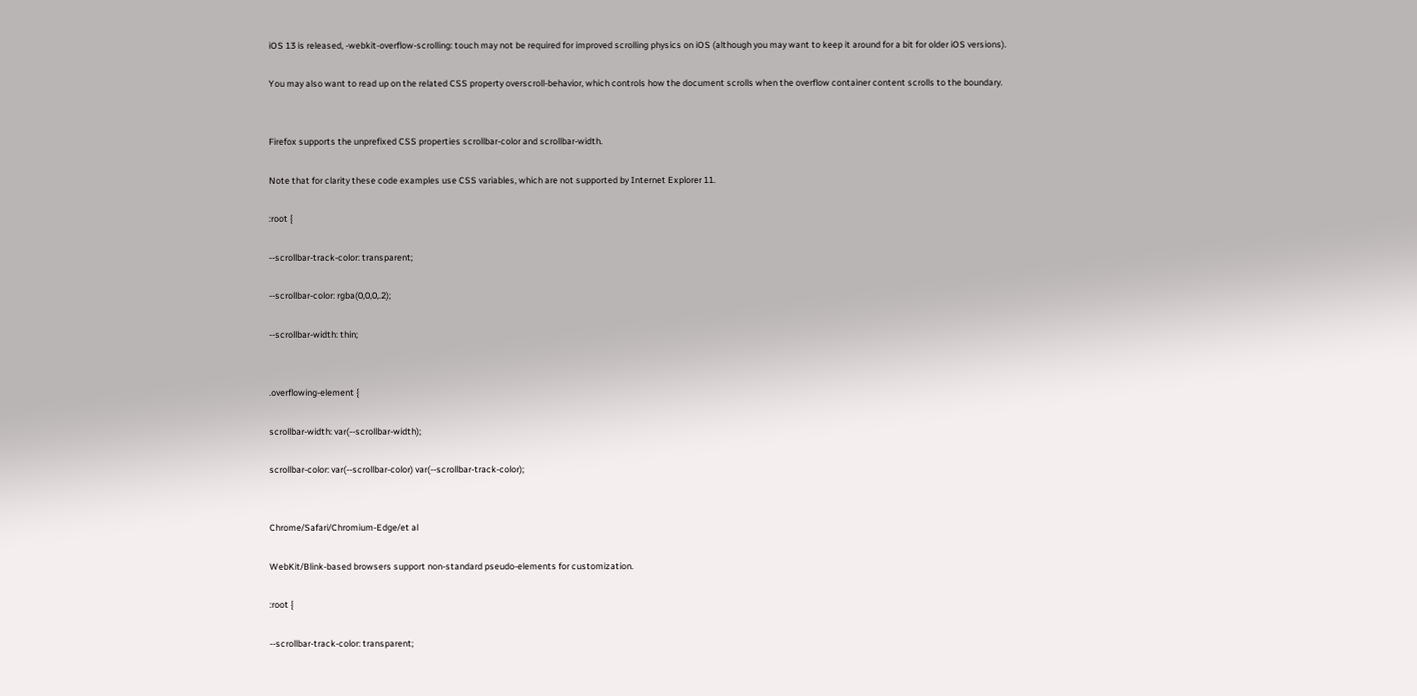iOS 13 is released, -webkit-overflow-scrolling: touch may not be required for improved scrolling physics on iOS (although you may want to keep it around for a bit for older iOS versions).

You may also want to read up on the related CSS property overscroll-behavior, which controls how the document scrolls when the overflow container content scrolls to the boundary.


Firefox supports the unprefixed CSS properties scrollbar-color and scrollbar-width.

Note that for clarity these code examples use CSS variables, which are not supported by Internet Explorer 11.

:root {

--scrollbar-track-color: transparent;

--scrollbar-color: rgba(0,0,0,.2);

--scrollbar-width: thin;


.overflowing-element {

scrollbar-width: var(--scrollbar-width);

scrollbar-color: var(--scrollbar-color) var(--scrollbar-track-color);


Chrome/Safari/Chromium-Edge/et al

WebKit/Blink-based browsers support non-standard pseudo-elements for customization.

:root {

--scrollbar-track-color: transparent;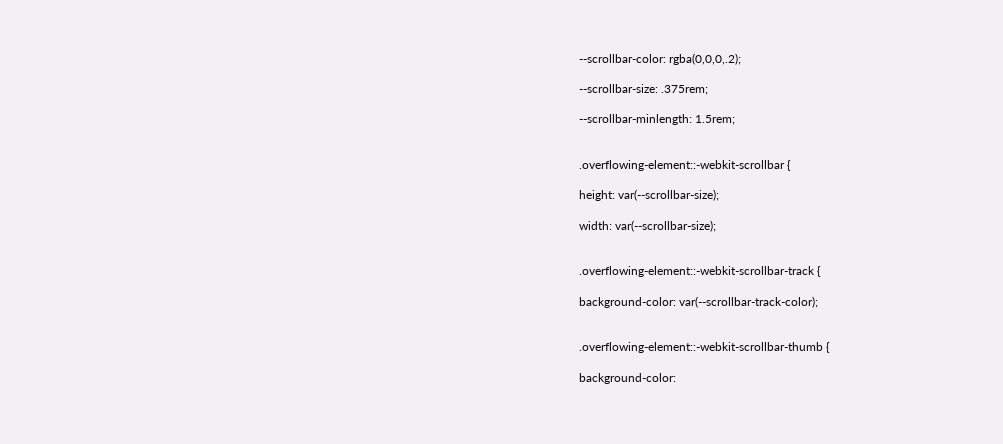--scrollbar-color: rgba(0,0,0,.2);

--scrollbar-size: .375rem;

--scrollbar-minlength: 1.5rem;


.overflowing-element::-webkit-scrollbar {

height: var(--scrollbar-size);

width: var(--scrollbar-size);


.overflowing-element::-webkit-scrollbar-track {

background-color: var(--scrollbar-track-color);


.overflowing-element::-webkit-scrollbar-thumb {

background-color: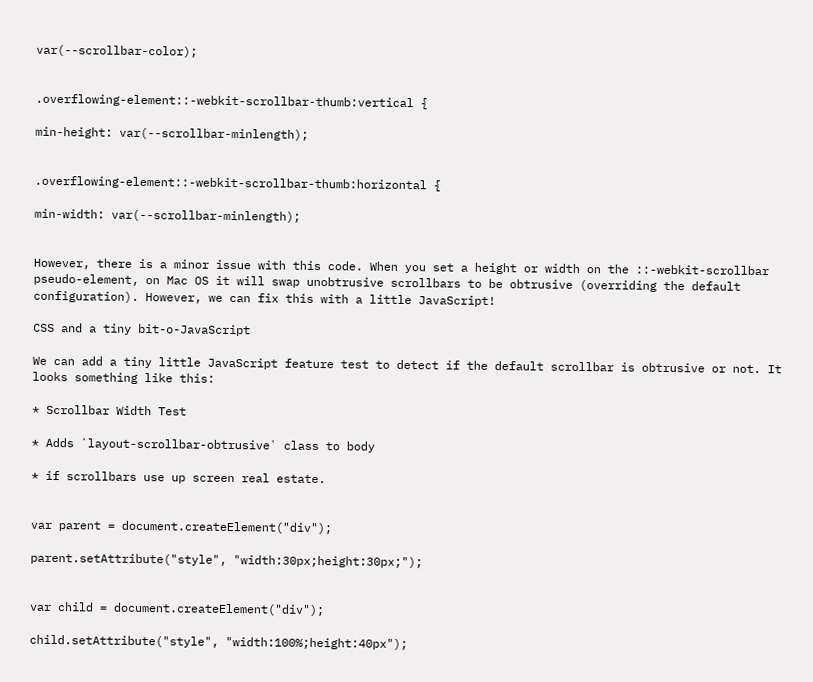var(--scrollbar-color);


.overflowing-element::-webkit-scrollbar-thumb:vertical {

min-height: var(--scrollbar-minlength);


.overflowing-element::-webkit-scrollbar-thumb:horizontal {

min-width: var(--scrollbar-minlength);


However, there is a minor issue with this code. When you set a height or width on the ::-webkit-scrollbar pseudo-element, on Mac OS it will swap unobtrusive scrollbars to be obtrusive (overriding the default configuration). However, we can fix this with a little JavaScript!

CSS and a tiny bit-o-JavaScript

We can add a tiny little JavaScript feature test to detect if the default scrollbar is obtrusive or not. It looks something like this:

* Scrollbar Width Test

* Adds `layout-scrollbar-obtrusive` class to body

* if scrollbars use up screen real estate.


var parent = document.createElement("div");

parent.setAttribute("style", "width:30px;height:30px;");


var child = document.createElement("div");

child.setAttribute("style", "width:100%;height:40px");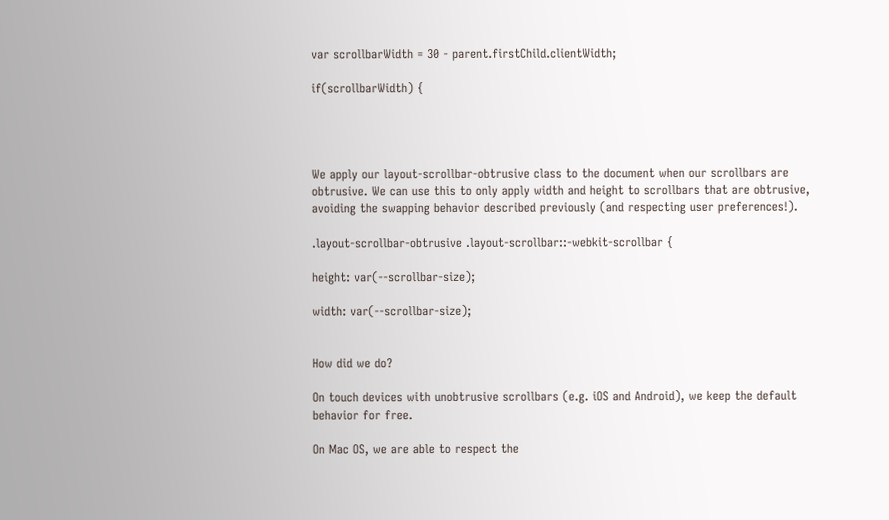var scrollbarWidth = 30 - parent.firstChild.clientWidth;

if(scrollbarWidth) {




We apply our layout-scrollbar-obtrusive class to the document when our scrollbars are obtrusive. We can use this to only apply width and height to scrollbars that are obtrusive, avoiding the swapping behavior described previously (and respecting user preferences!).

.layout-scrollbar-obtrusive .layout-scrollbar::-webkit-scrollbar {

height: var(--scrollbar-size);

width: var(--scrollbar-size);


How did we do?

On touch devices with unobtrusive scrollbars (e.g. iOS and Android), we keep the default behavior for free.

On Mac OS, we are able to respect the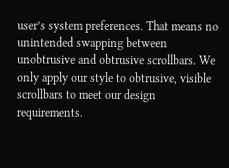user’s system preferences. That means no unintended swapping between unobtrusive and obtrusive scrollbars. We only apply our style to obtrusive, visible scrollbars to meet our design requirements.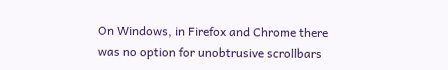On Windows, in Firefox and Chrome there was no option for unobtrusive scrollbars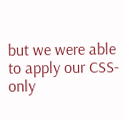but we were able to apply our CSS-only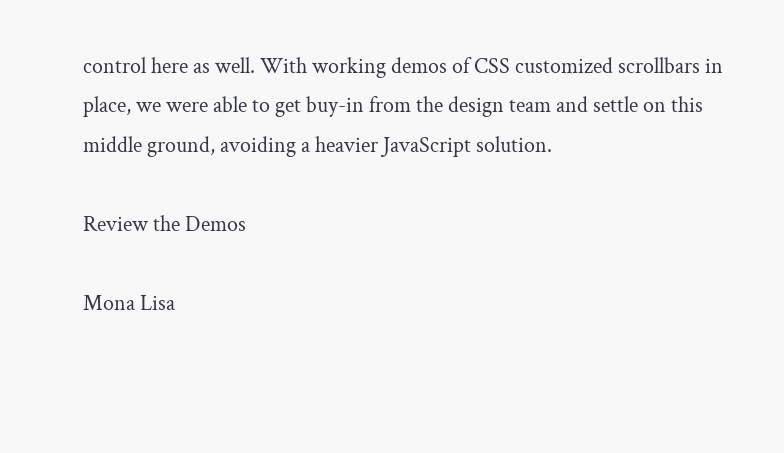control here as well. With working demos of CSS customized scrollbars in place, we were able to get buy-in from the design team and settle on this middle ground, avoiding a heavier JavaScript solution.

Review the Demos

Mona Lisa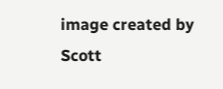image created by Scott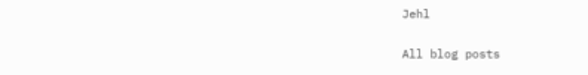Jehl

All blog posts